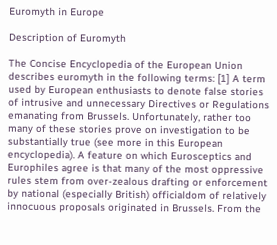Euromyth in Europe

Description of Euromyth

The Concise Encyclopedia of the European Union describes euromyth in the following terms: [1] A term used by European enthusiasts to denote false stories of intrusive and unnecessary Directives or Regulations emanating from Brussels. Unfortunately, rather too many of these stories prove on investigation to be substantially true (see more in this European encyclopedia). A feature on which Eurosceptics and Europhiles agree is that many of the most oppressive rules stem from over-zealous drafting or enforcement by national (especially British) officialdom of relatively innocuous proposals originated in Brussels. From the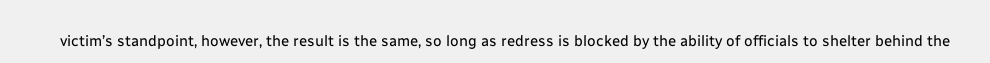victim’s standpoint, however, the result is the same, so long as redress is blocked by the ability of officials to shelter behind the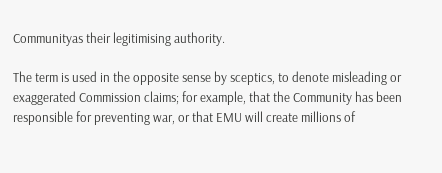Communityas their legitimising authority.

The term is used in the opposite sense by sceptics, to denote misleading or exaggerated Commission claims; for example, that the Community has been responsible for preventing war, or that EMU will create millions of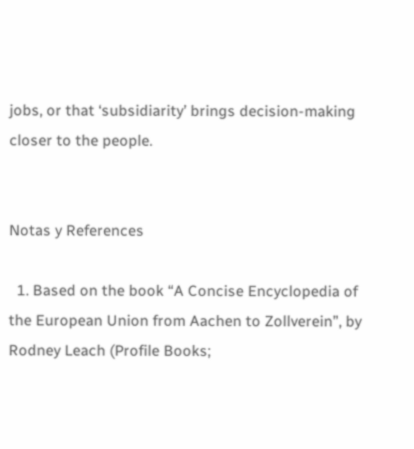jobs, or that ‘subsidiarity’ brings decision-making closer to the people.


Notas y References

  1. Based on the book “A Concise Encyclopedia of the European Union from Aachen to Zollverein”, by Rodney Leach (Profile Books;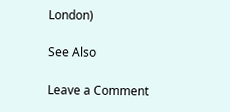London)

See Also

Leave a Comment